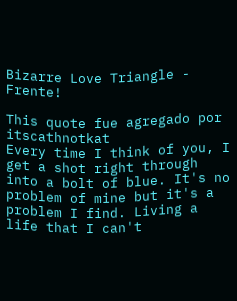Bizarre Love Triangle - Frente!

This quote fue agregado por itscathnotkat
Every time I think of you, I get a shot right through into a bolt of blue. It's no problem of mine but it's a problem I find. Living a life that I can't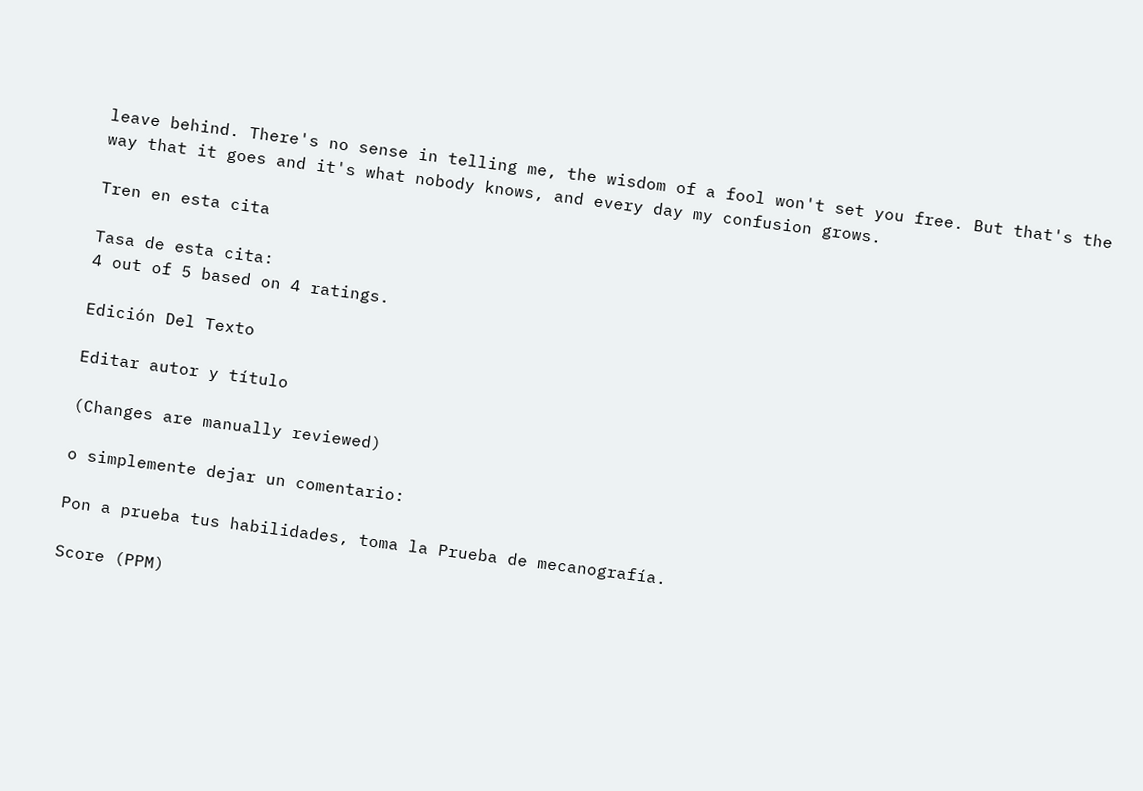leave behind. There's no sense in telling me, the wisdom of a fool won't set you free. But that's the way that it goes and it's what nobody knows, and every day my confusion grows.

Tren en esta cita

Tasa de esta cita:
4 out of 5 based on 4 ratings.

Edición Del Texto

Editar autor y título

(Changes are manually reviewed)

o simplemente dejar un comentario:

Pon a prueba tus habilidades, toma la Prueba de mecanografía.

Score (PPM)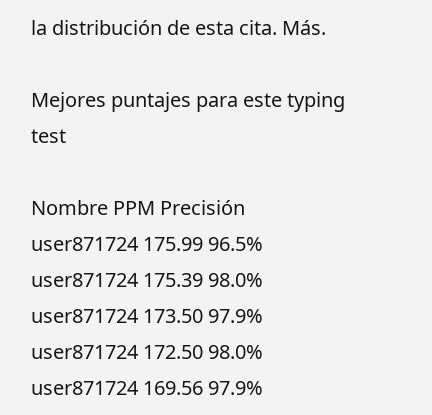la distribución de esta cita. Más.

Mejores puntajes para este typing test

Nombre PPM Precisión
user871724 175.99 96.5%
user871724 175.39 98.0%
user871724 173.50 97.9%
user871724 172.50 98.0%
user871724 169.56 97.9%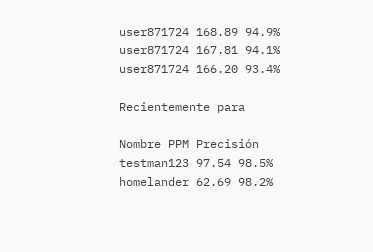user871724 168.89 94.9%
user871724 167.81 94.1%
user871724 166.20 93.4%

Recientemente para

Nombre PPM Precisión
testman123 97.54 98.5%
homelander 62.69 98.2%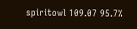spiritowl 109.07 95.7%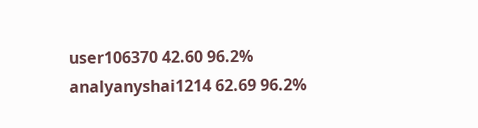user106370 42.60 96.2%
analyanyshai1214 62.69 96.2%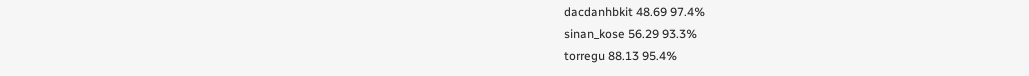dacdanhbkit 48.69 97.4%
sinan_kose 56.29 93.3%
torregu 88.13 95.4%